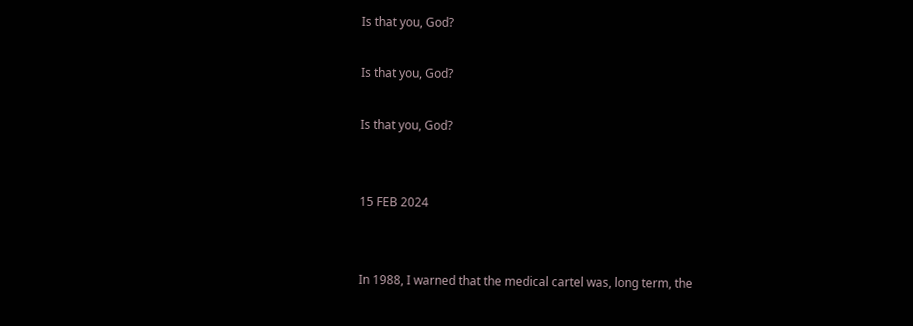Is that you, God?

Is that you, God?

Is that you, God?


15 FEB 2024


In 1988, I warned that the medical cartel was, long term, the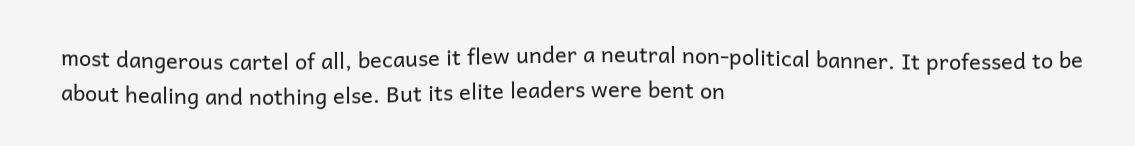most dangerous cartel of all, because it flew under a neutral non-political banner. It professed to be about healing and nothing else. But its elite leaders were bent on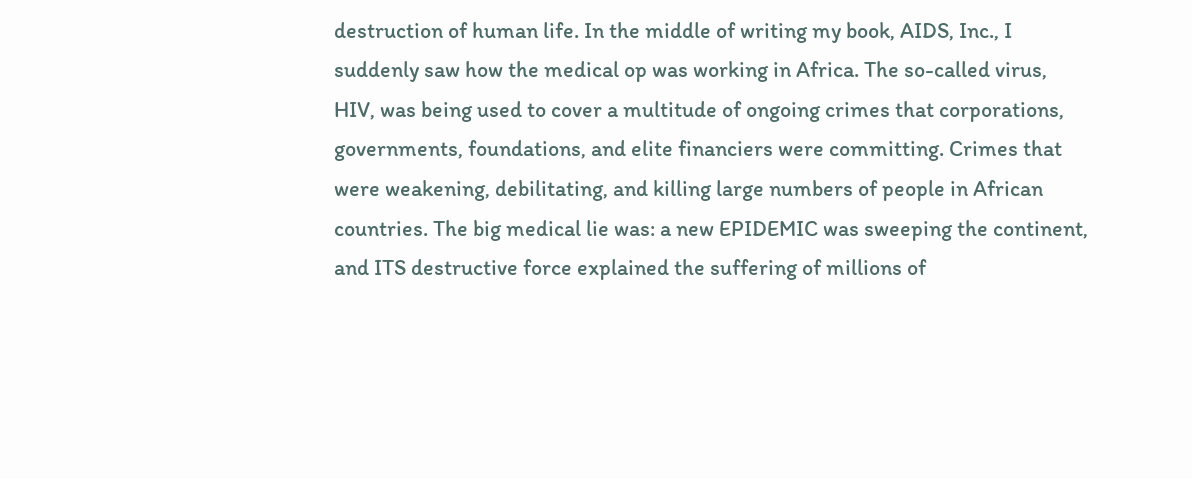destruction of human life. In the middle of writing my book, AIDS, Inc., I suddenly saw how the medical op was working in Africa. The so-called virus, HIV, was being used to cover a multitude of ongoing crimes that corporations, governments, foundations, and elite financiers were committing. Crimes that were weakening, debilitating, and killing large numbers of people in African countries. The big medical lie was: a new EPIDEMIC was sweeping the continent, and ITS destructive force explained the suffering of millions of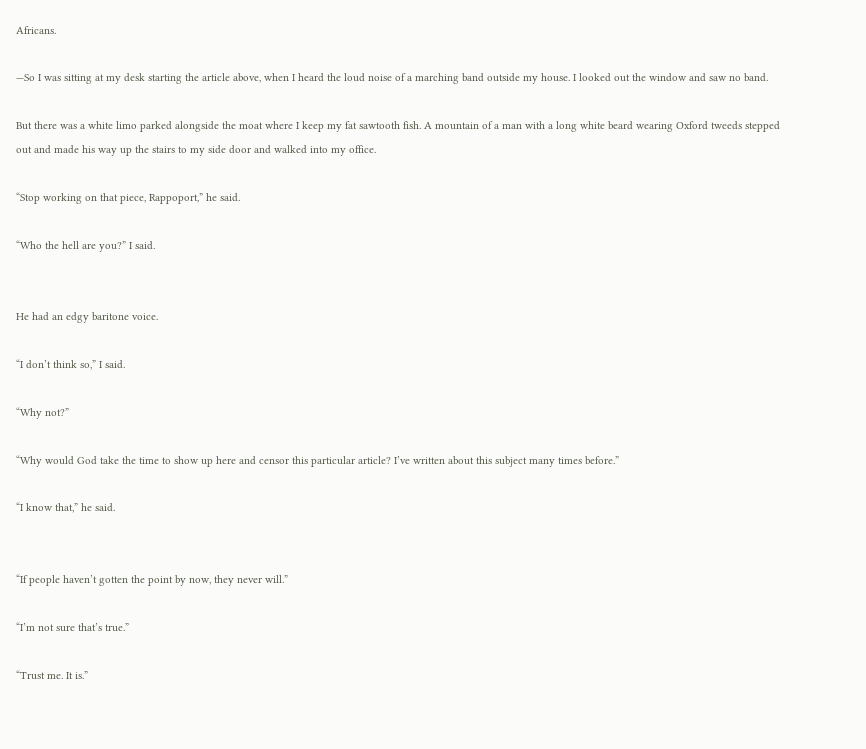Africans.

—So I was sitting at my desk starting the article above, when I heard the loud noise of a marching band outside my house. I looked out the window and saw no band.

But there was a white limo parked alongside the moat where I keep my fat sawtooth fish. A mountain of a man with a long white beard wearing Oxford tweeds stepped out and made his way up the stairs to my side door and walked into my office.

“Stop working on that piece, Rappoport,” he said.

“Who the hell are you?” I said.


He had an edgy baritone voice.

“I don’t think so,” I said.

“Why not?”

“Why would God take the time to show up here and censor this particular article? I’ve written about this subject many times before.”

“I know that,” he said.


“If people haven’t gotten the point by now, they never will.”

“I’m not sure that’s true.”

“Trust me. It is.”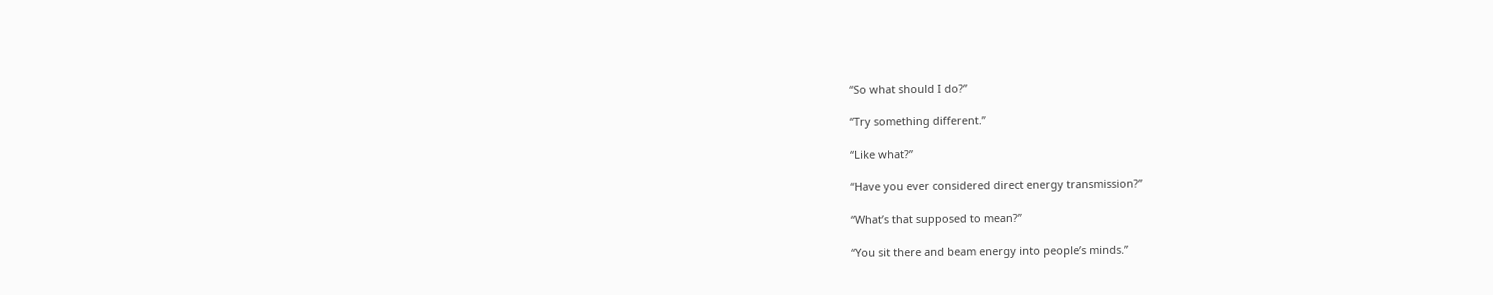“So what should I do?”

“Try something different.”

“Like what?”

“Have you ever considered direct energy transmission?”

“What’s that supposed to mean?”

“You sit there and beam energy into people’s minds.”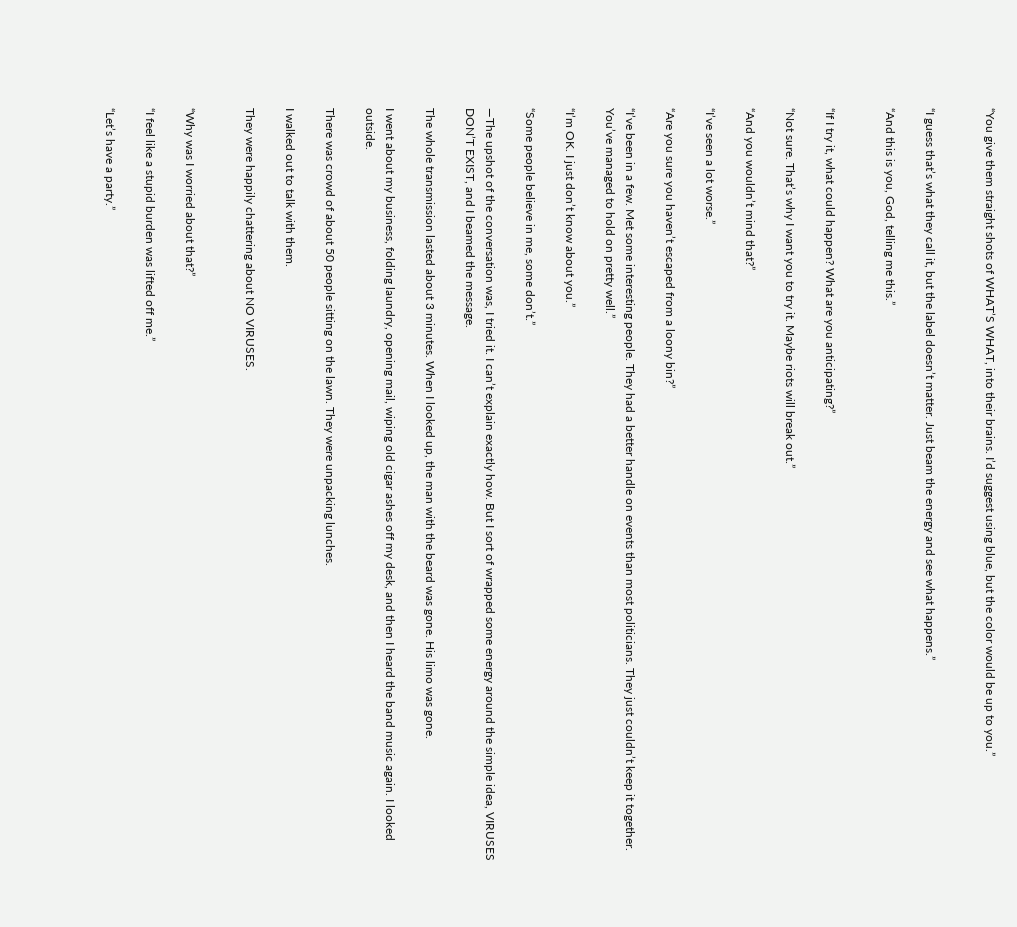“You give them straight shots of WHAT’S WHAT, into their brains. I’d suggest using blue, but the color would be up to you.”


“I guess that’s what they call it, but the label doesn’t matter. Just beam the energy and see what happens.”

“And this is you, God, telling me this.”


“If I try it, what could happen? What are you anticipating?”

“Not sure. That’s why I want you to try it. Maybe riots will break out.”

“And you wouldn’t mind that?”

“I’ve seen a lot worse.”

“Are you sure you haven’t escaped from a loony bin?”

“I’ve been in a few. Met some interesting people. They had a better handle on events than most politicians. They just couldn’t keep it together. You’ve managed to hold on pretty well.”

“I’m OK. I just don’t know about you.”

“Some people believe in me, some don’t.”

—The upshot of the conversation was, I tried it. I can’t explain exactly how. But I sort of wrapped some energy around the simple idea, VIRUSES DON’T EXIST, and I beamed the message.

The whole transmission lasted about 3 minutes. When I looked up, the man with the beard was gone. His limo was gone.

I went about my business, folding laundry, opening mail, wiping old cigar ashes off my desk, and then I heard the band music again. I looked outside.

There was crowd of about 50 people sitting on the lawn. They were unpacking lunches.

I walked out to talk with them.

They were happily chattering about NO VIRUSES.


“Why was I worried about that?”

“I feel like a stupid burden was lifted off me.”

“Let’s have a party.”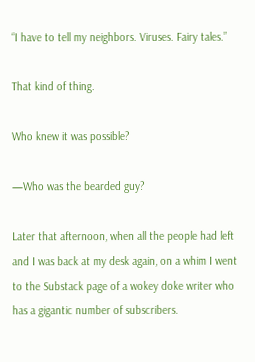“I have to tell my neighbors. Viruses. Fairy tales.”

That kind of thing.

Who knew it was possible?

—Who was the bearded guy?

Later that afternoon, when all the people had left and I was back at my desk again, on a whim I went to the Substack page of a wokey doke writer who has a gigantic number of subscribers.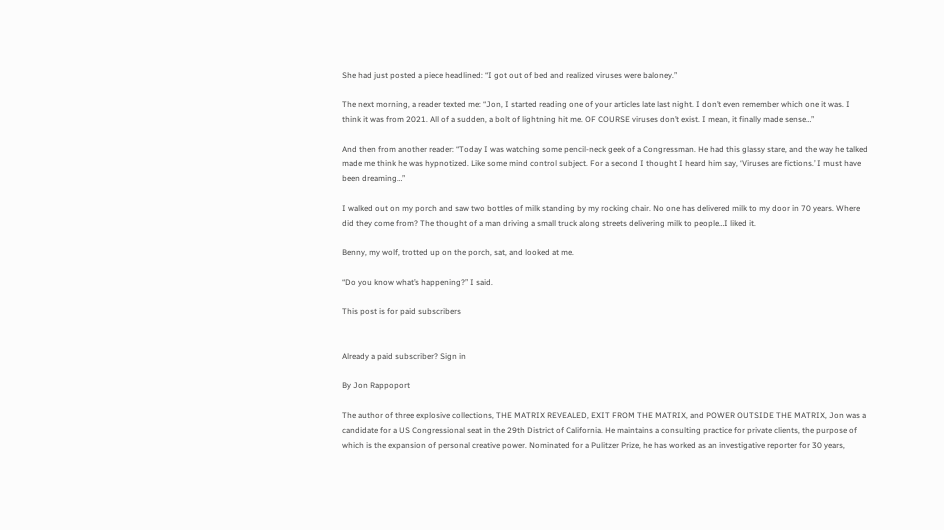She had just posted a piece headlined: “I got out of bed and realized viruses were baloney.”

The next morning, a reader texted me: “Jon, I started reading one of your articles late last night. I don’t even remember which one it was. I think it was from 2021. All of a sudden, a bolt of lightning hit me. OF COURSE viruses don’t exist. I mean, it finally made sense…”

And then from another reader: “Today I was watching some pencil-neck geek of a Congressman. He had this glassy stare, and the way he talked made me think he was hypnotized. Like some mind control subject. For a second I thought I heard him say, ‘Viruses are fictions.’ I must have been dreaming…”

I walked out on my porch and saw two bottles of milk standing by my rocking chair. No one has delivered milk to my door in 70 years. Where did they come from? The thought of a man driving a small truck along streets delivering milk to people…I liked it.

Benny, my wolf, trotted up on the porch, sat, and looked at me.

“Do you know what’s happening?” I said.

This post is for paid subscribers


Already a paid subscriber? Sign in

By Jon Rappoport

The author of three explosive collections, THE MATRIX REVEALED, EXIT FROM THE MATRIX, and POWER OUTSIDE THE MATRIX, Jon was a candidate for a US Congressional seat in the 29th District of California. He maintains a consulting practice for private clients, the purpose of which is the expansion of personal creative power. Nominated for a Pulitzer Prize, he has worked as an investigative reporter for 30 years,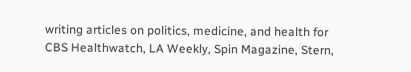writing articles on politics, medicine, and health for CBS Healthwatch, LA Weekly, Spin Magazine, Stern,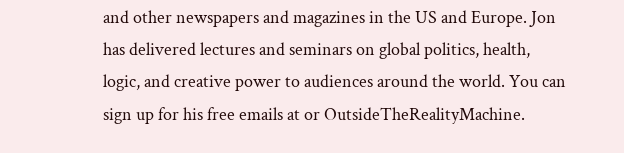and other newspapers and magazines in the US and Europe. Jon has delivered lectures and seminars on global politics, health, logic, and creative power to audiences around the world. You can sign up for his free emails at or OutsideTheRealityMachine.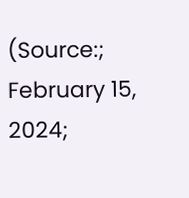(Source:; February 15, 2024;